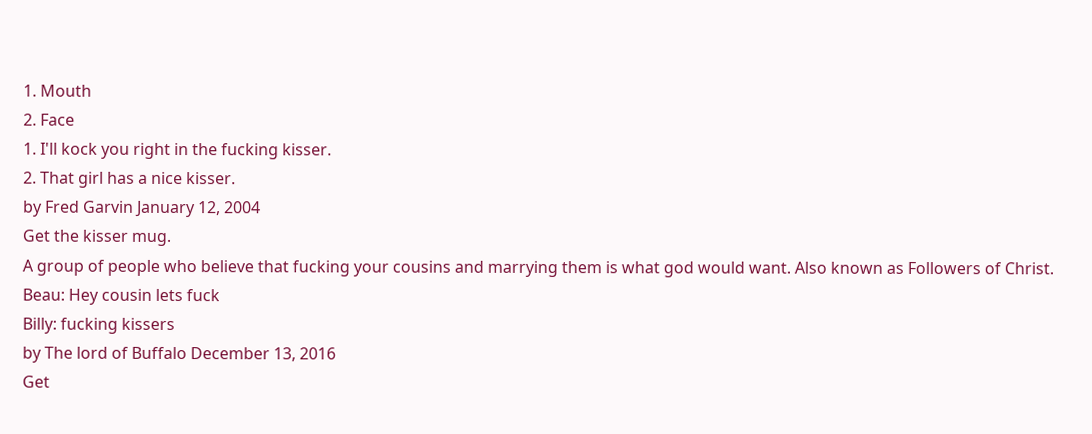1. Mouth
2. Face
1. I'll kock you right in the fucking kisser.
2. That girl has a nice kisser.
by Fred Garvin January 12, 2004
Get the kisser mug.
A group of people who believe that fucking your cousins and marrying them is what god would want. Also known as Followers of Christ.
Beau: Hey cousin lets fuck
Billy: fucking kissers
by The lord of Buffalo December 13, 2016
Get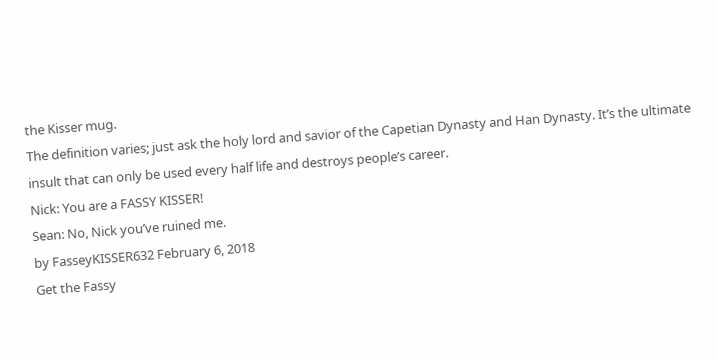the Kisser mug.
The definition varies; just ask the holy lord and savior of the Capetian Dynasty and Han Dynasty. It’s the ultimate insult that can only be used every half life and destroys people’s career.
Nick: You are a FASSY KISSER!
Sean: No, Nick you’ve ruined me.
by FasseyKISSER632 February 6, 2018
Get the Fassy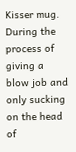Kisser mug.
During the process of giving a blow job and only sucking on the head of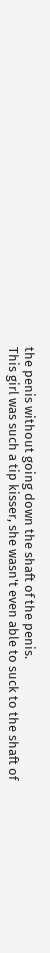the penis without going down the shaft of the penis.
This girl was such a tip kisser, she wasn't even able to suck to the shaft of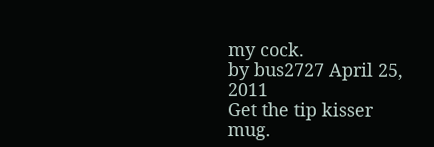my cock.
by bus2727 April 25, 2011
Get the tip kisser mug.